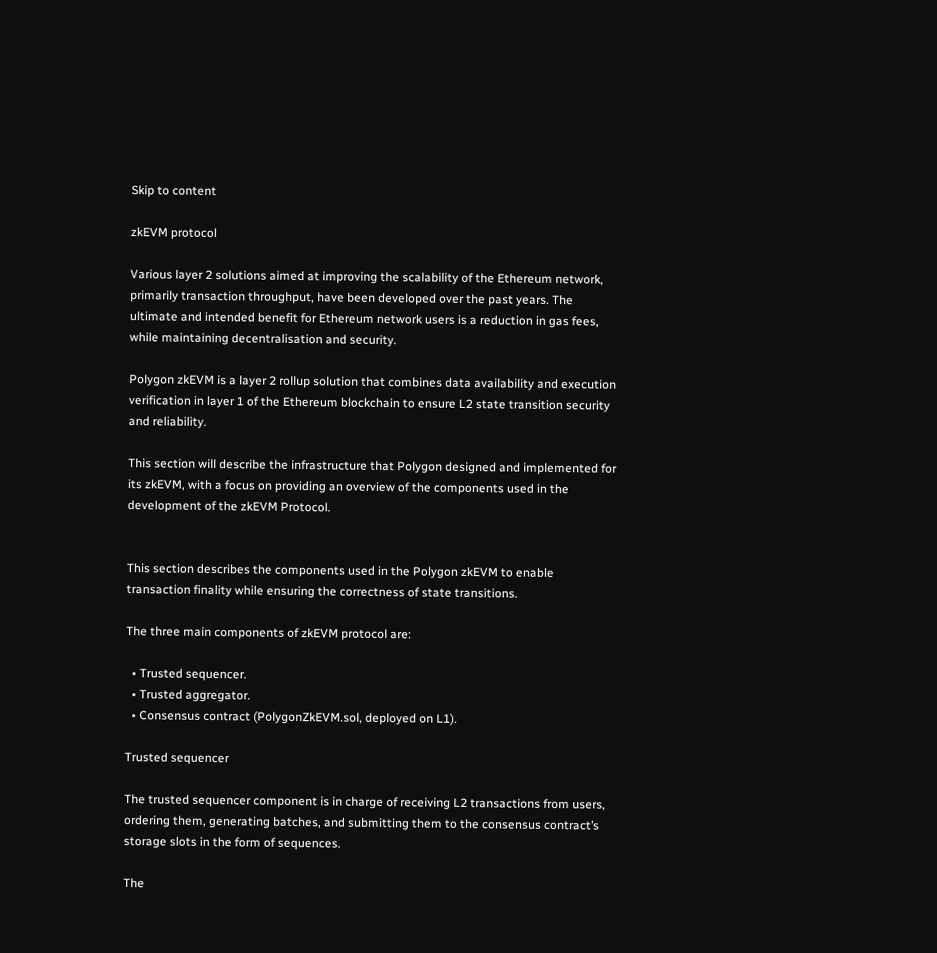Skip to content

zkEVM protocol

Various layer 2 solutions aimed at improving the scalability of the Ethereum network, primarily transaction throughput, have been developed over the past years. The ultimate and intended benefit for Ethereum network users is a reduction in gas fees, while maintaining decentralisation and security.

Polygon zkEVM is a layer 2 rollup solution that combines data availability and execution verification in layer 1 of the Ethereum blockchain to ensure L2 state transition security and reliability.

This section will describe the infrastructure that Polygon designed and implemented for its zkEVM, with a focus on providing an overview of the components used in the development of the zkEVM Protocol.


This section describes the components used in the Polygon zkEVM to enable transaction finality while ensuring the correctness of state transitions.

The three main components of zkEVM protocol are:

  • Trusted sequencer.
  • Trusted aggregator.
  • Consensus contract (PolygonZkEVM.sol, deployed on L1).

Trusted sequencer

The trusted sequencer component is in charge of receiving L2 transactions from users, ordering them, generating batches, and submitting them to the consensus contract’s storage slots in the form of sequences.

The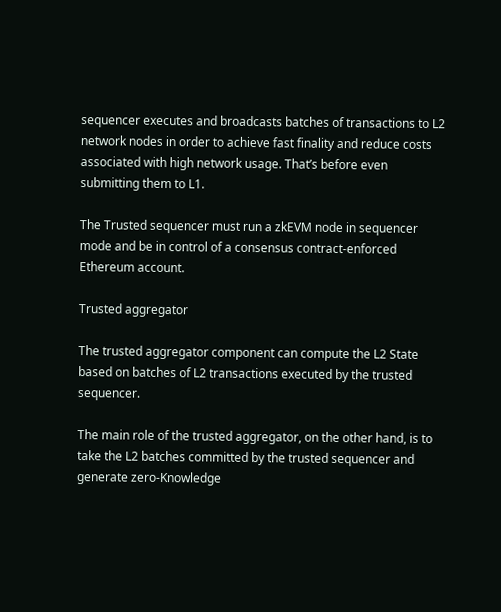sequencer executes and broadcasts batches of transactions to L2 network nodes in order to achieve fast finality and reduce costs associated with high network usage. That’s before even submitting them to L1.

The Trusted sequencer must run a zkEVM node in sequencer mode and be in control of a consensus contract-enforced Ethereum account.

Trusted aggregator

The trusted aggregator component can compute the L2 State based on batches of L2 transactions executed by the trusted sequencer.

The main role of the trusted aggregator, on the other hand, is to take the L2 batches committed by the trusted sequencer and generate zero-Knowledge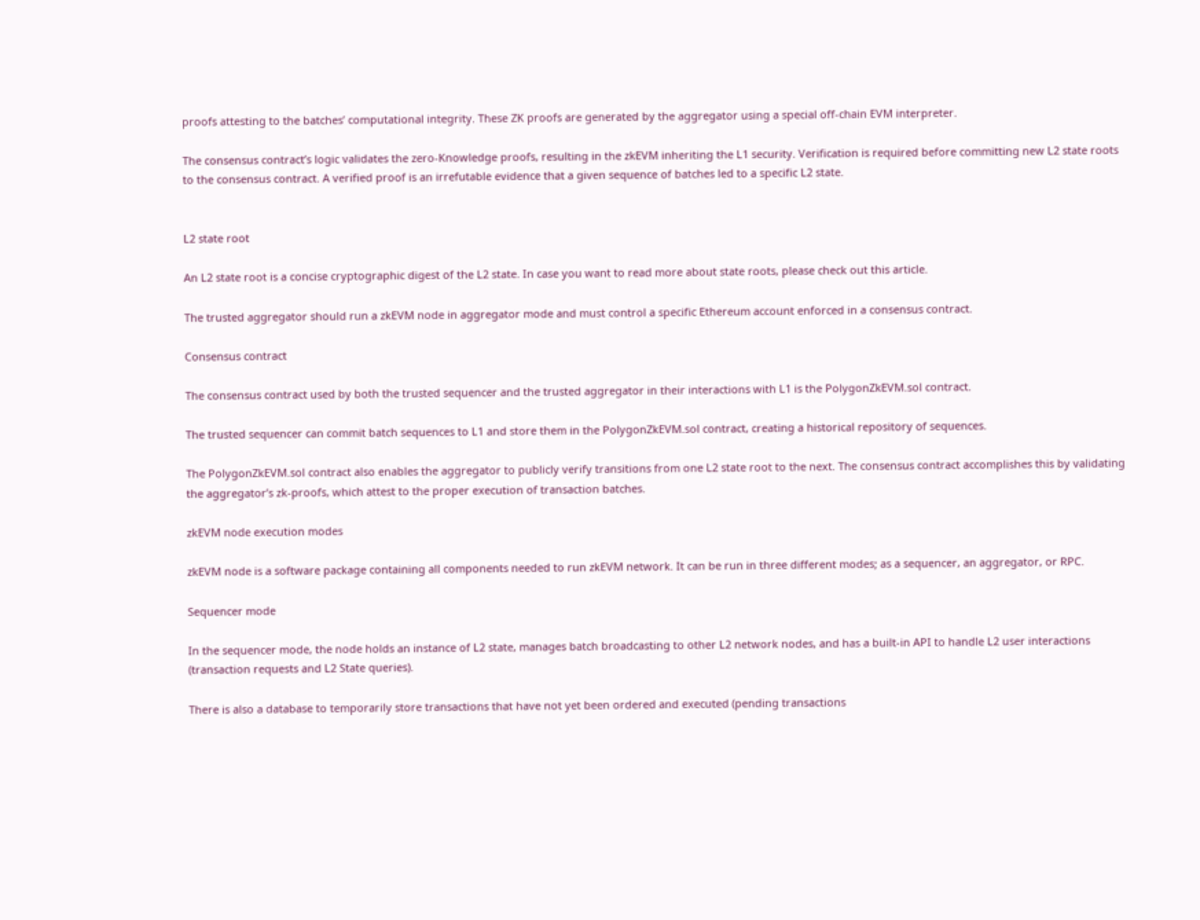proofs attesting to the batches’ computational integrity. These ZK proofs are generated by the aggregator using a special off-chain EVM interpreter.

The consensus contract’s logic validates the zero-Knowledge proofs, resulting in the zkEVM inheriting the L1 security. Verification is required before committing new L2 state roots to the consensus contract. A verified proof is an irrefutable evidence that a given sequence of batches led to a specific L2 state.


L2 state root

An L2 state root is a concise cryptographic digest of the L2 state. In case you want to read more about state roots, please check out this article.

The trusted aggregator should run a zkEVM node in aggregator mode and must control a specific Ethereum account enforced in a consensus contract.

Consensus contract

The consensus contract used by both the trusted sequencer and the trusted aggregator in their interactions with L1 is the PolygonZkEVM.sol contract.

The trusted sequencer can commit batch sequences to L1 and store them in the PolygonZkEVM.sol contract, creating a historical repository of sequences.

The PolygonZkEVM.sol contract also enables the aggregator to publicly verify transitions from one L2 state root to the next. The consensus contract accomplishes this by validating the aggregator’s zk-proofs, which attest to the proper execution of transaction batches.

zkEVM node execution modes

zkEVM node is a software package containing all components needed to run zkEVM network. It can be run in three different modes; as a sequencer, an aggregator, or RPC.

Sequencer mode

In the sequencer mode, the node holds an instance of L2 state, manages batch broadcasting to other L2 network nodes, and has a built-in API to handle L2 user interactions (transaction requests and L2 State queries).

There is also a database to temporarily store transactions that have not yet been ordered and executed (pending transactions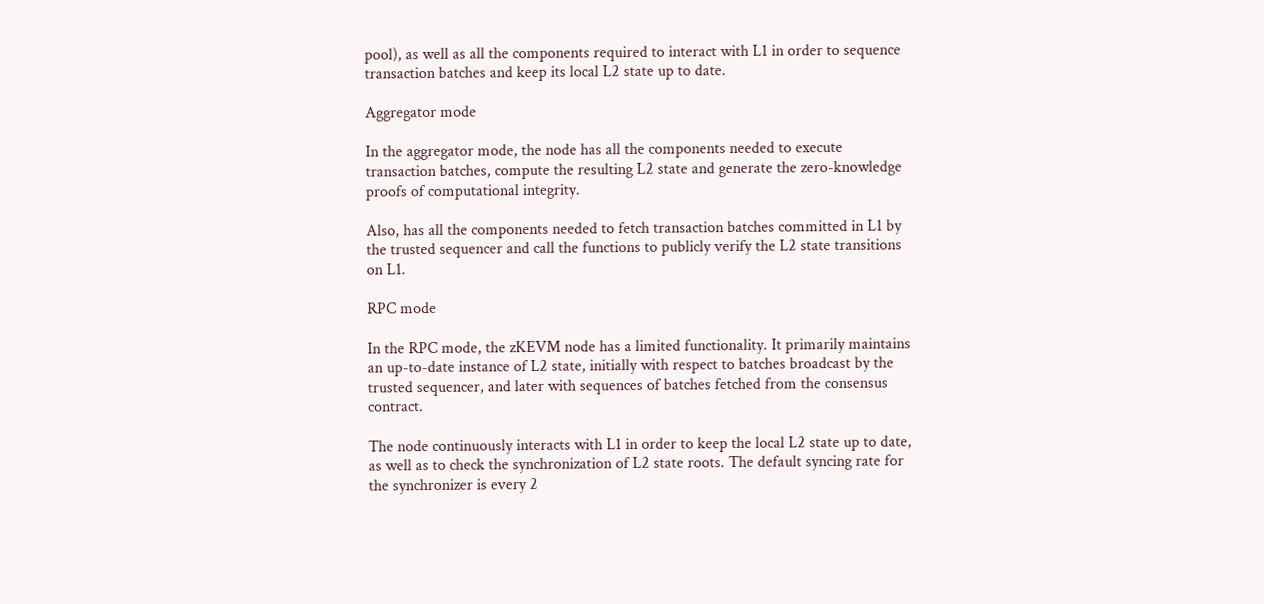pool), as well as all the components required to interact with L1 in order to sequence transaction batches and keep its local L2 state up to date.

Aggregator mode

In the aggregator mode, the node has all the components needed to execute transaction batches, compute the resulting L2 state and generate the zero-knowledge proofs of computational integrity.

Also, has all the components needed to fetch transaction batches committed in L1 by the trusted sequencer and call the functions to publicly verify the L2 state transitions on L1.

RPC mode

In the RPC mode, the zKEVM node has a limited functionality. It primarily maintains an up-to-date instance of L2 state, initially with respect to batches broadcast by the trusted sequencer, and later with sequences of batches fetched from the consensus contract.

The node continuously interacts with L1 in order to keep the local L2 state up to date, as well as to check the synchronization of L2 state roots. The default syncing rate for the synchronizer is every 2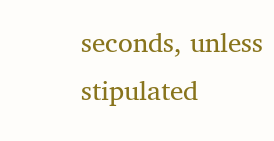seconds, unless stipulated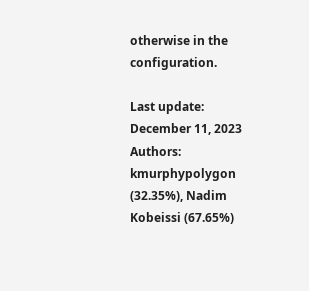otherwise in the configuration.

Last update: December 11, 2023
Authors: kmurphypolygon (32.35%), Nadim Kobeissi (67.65%)